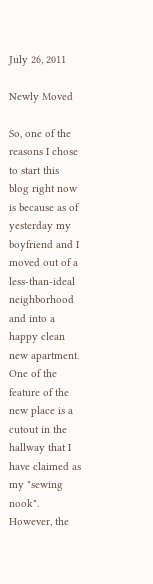July 26, 2011

Newly Moved

So, one of the reasons I chose to start this blog right now is because as of yesterday my boyfriend and I moved out of a less-than-ideal neighborhood and into a happy clean new apartment.  One of the feature of the new place is a cutout in the hallway that I have claimed as my "sewing nook".  However, the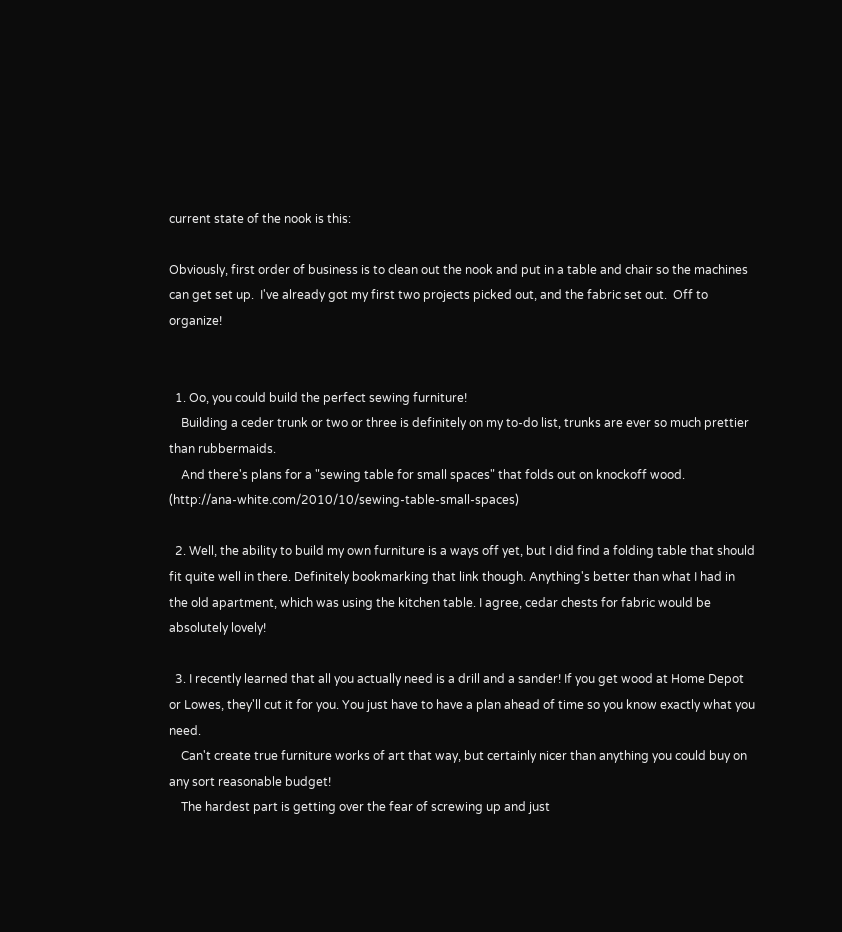current state of the nook is this:

Obviously, first order of business is to clean out the nook and put in a table and chair so the machines can get set up.  I've already got my first two projects picked out, and the fabric set out.  Off to organize!


  1. Oo, you could build the perfect sewing furniture!
    Building a ceder trunk or two or three is definitely on my to-do list, trunks are ever so much prettier than rubbermaids.
    And there's plans for a "sewing table for small spaces" that folds out on knockoff wood. (http://ana-white.com/2010/10/sewing-table-small-spaces)

  2. Well, the ability to build my own furniture is a ways off yet, but I did find a folding table that should fit quite well in there. Definitely bookmarking that link though. Anything's better than what I had in the old apartment, which was using the kitchen table. I agree, cedar chests for fabric would be absolutely lovely!

  3. I recently learned that all you actually need is a drill and a sander! If you get wood at Home Depot or Lowes, they'll cut it for you. You just have to have a plan ahead of time so you know exactly what you need.
    Can't create true furniture works of art that way, but certainly nicer than anything you could buy on any sort reasonable budget!
    The hardest part is getting over the fear of screwing up and just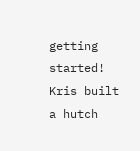getting started! Kris built a hutch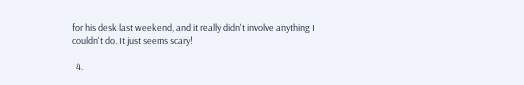for his desk last weekend, and it really didn't involve anything I couldn't do. It just seems scary!

  4.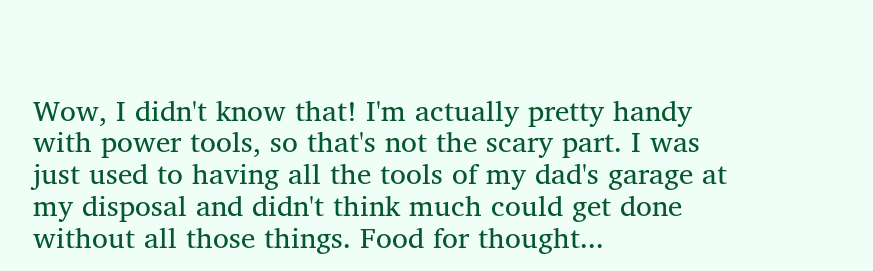Wow, I didn't know that! I'm actually pretty handy with power tools, so that's not the scary part. I was just used to having all the tools of my dad's garage at my disposal and didn't think much could get done without all those things. Food for thought...